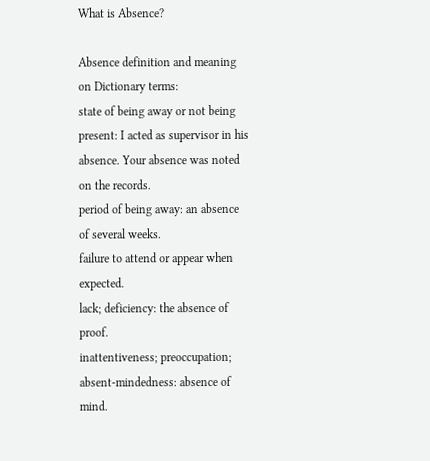What is Absence?

Absence definition and meaning on Dictionary terms:
state of being away or not being present: I acted as supervisor in his absence. Your absence was noted on the records.
period of being away: an absence of several weeks.
failure to attend or appear when expected.
lack; deficiency: the absence of proof.
inattentiveness; preoccupation; absent-mindedness: absence of mind.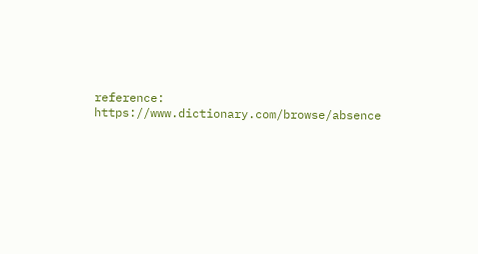reference: https://www.dictionary.com/browse/absence